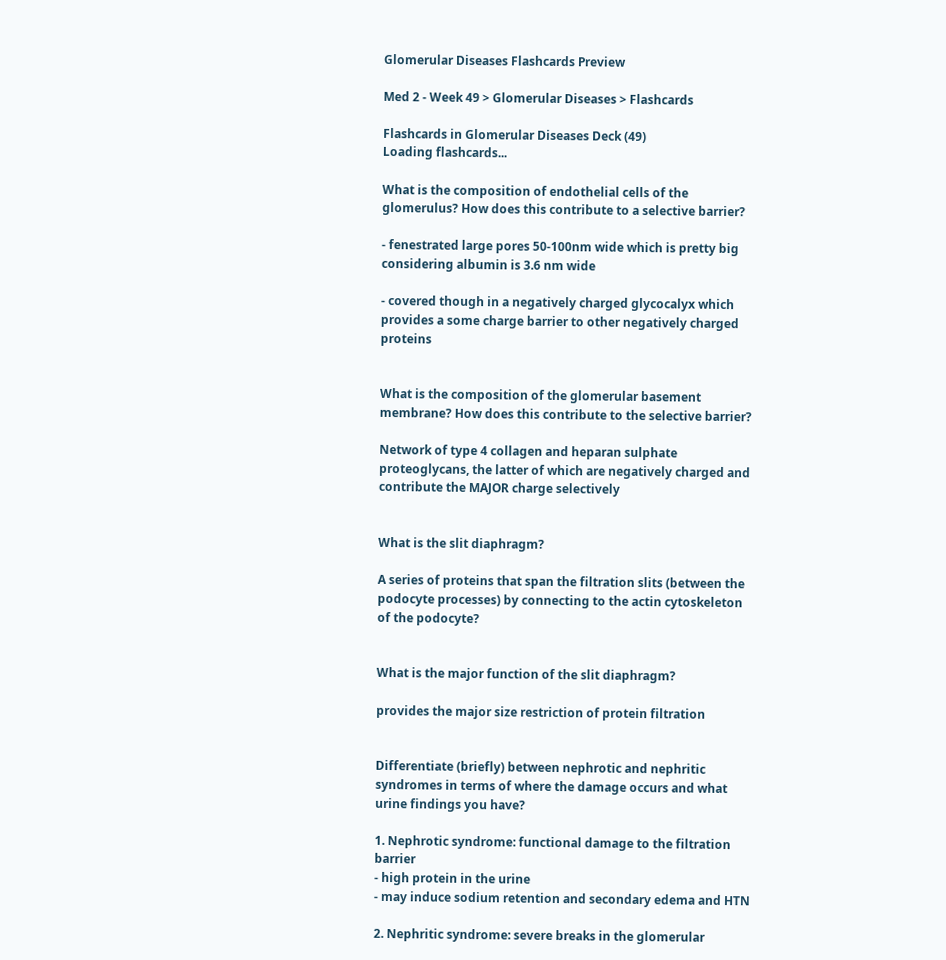Glomerular Diseases Flashcards Preview

Med 2 - Week 49 > Glomerular Diseases > Flashcards

Flashcards in Glomerular Diseases Deck (49)
Loading flashcards...

What is the composition of endothelial cells of the glomerulus? How does this contribute to a selective barrier?

- fenestrated large pores 50-100nm wide which is pretty big considering albumin is 3.6 nm wide

- covered though in a negatively charged glycocalyx which provides a some charge barrier to other negatively charged proteins


What is the composition of the glomerular basement membrane? How does this contribute to the selective barrier?

Network of type 4 collagen and heparan sulphate proteoglycans, the latter of which are negatively charged and contribute the MAJOR charge selectively


What is the slit diaphragm?

A series of proteins that span the filtration slits (between the podocyte processes) by connecting to the actin cytoskeleton of the podocyte?


What is the major function of the slit diaphragm?

provides the major size restriction of protein filtration


Differentiate (briefly) between nephrotic and nephritic syndromes in terms of where the damage occurs and what urine findings you have?

1. Nephrotic syndrome: functional damage to the filtration barrier
- high protein in the urine
- may induce sodium retention and secondary edema and HTN

2. Nephritic syndrome: severe breaks in the glomerular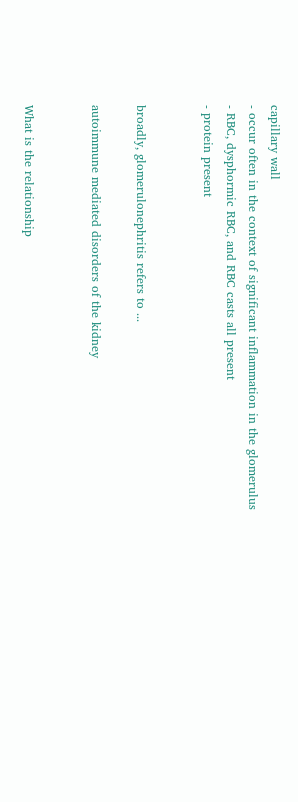capillary wall
- occur often in the context of significant inflammation in the glomerulus
- RBC, dysphormic RBC, and RBC casts all present
- protein present


broadly, glomerulonephritis refers to ...

autoimmune mediated disorders of the kidney


What is the relationship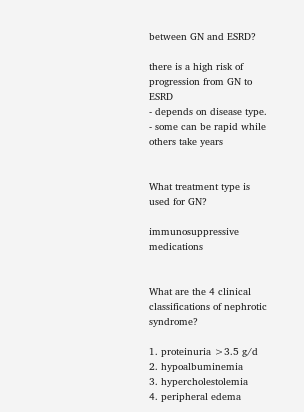between GN and ESRD?

there is a high risk of progression from GN to ESRD
- depends on disease type.
- some can be rapid while others take years


What treatment type is used for GN?

immunosuppressive medications


What are the 4 clinical classifications of nephrotic syndrome?

1. proteinuria >3.5 g/d
2. hypoalbuminemia
3. hypercholestolemia
4. peripheral edema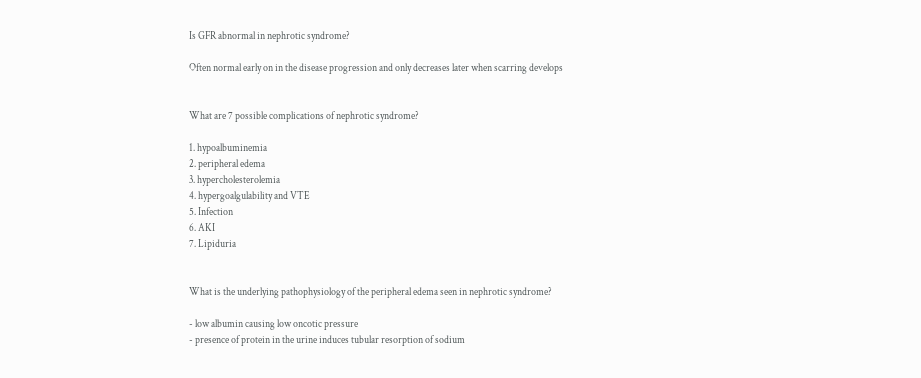Is GFR abnormal in nephrotic syndrome?

Often normal early on in the disease progression and only decreases later when scarring develops


What are 7 possible complications of nephrotic syndrome?

1. hypoalbuminemia
2. peripheral edema
3. hypercholesterolemia
4. hypergoalgulability and VTE
5. Infection
6. AKI
7. Lipiduria


What is the underlying pathophysiology of the peripheral edema seen in nephrotic syndrome?

- low albumin causing low oncotic pressure
- presence of protein in the urine induces tubular resorption of sodium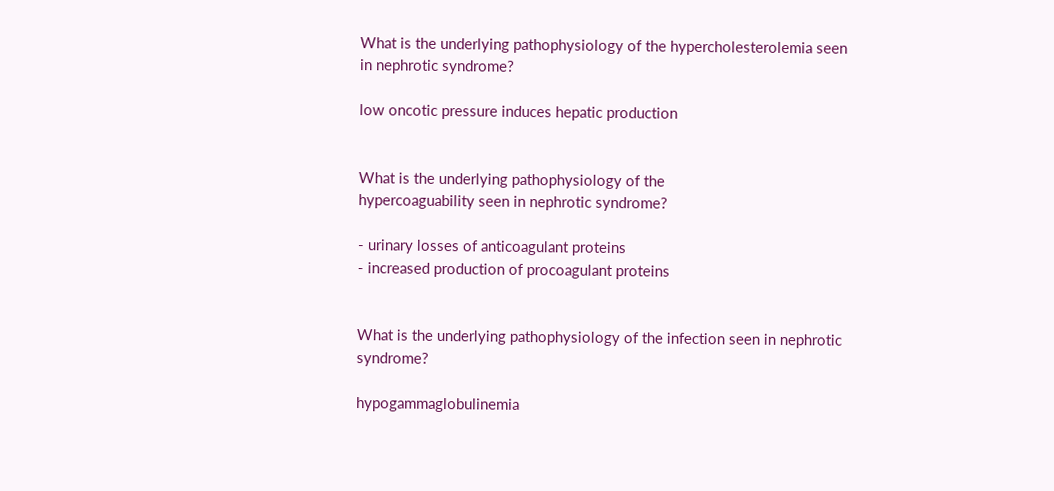What is the underlying pathophysiology of the hypercholesterolemia seen in nephrotic syndrome?

low oncotic pressure induces hepatic production


What is the underlying pathophysiology of the
hypercoaguability seen in nephrotic syndrome?

- urinary losses of anticoagulant proteins
- increased production of procoagulant proteins


What is the underlying pathophysiology of the infection seen in nephrotic syndrome?

hypogammaglobulinemia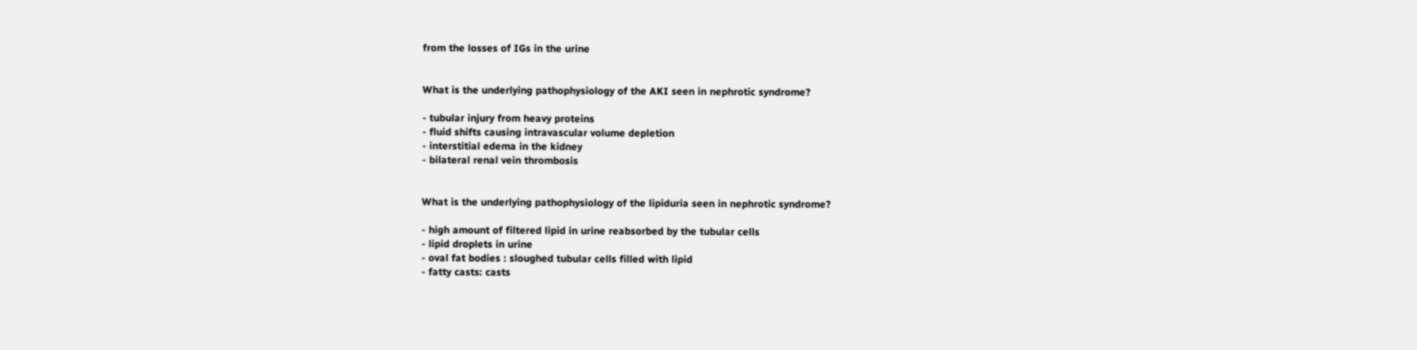from the losses of IGs in the urine


What is the underlying pathophysiology of the AKI seen in nephrotic syndrome?

- tubular injury from heavy proteins
- fluid shifts causing intravascular volume depletion
- interstitial edema in the kidney
- bilateral renal vein thrombosis


What is the underlying pathophysiology of the lipiduria seen in nephrotic syndrome?

- high amount of filtered lipid in urine reabsorbed by the tubular cells
- lipid droplets in urine
- oval fat bodies : sloughed tubular cells filled with lipid
- fatty casts: casts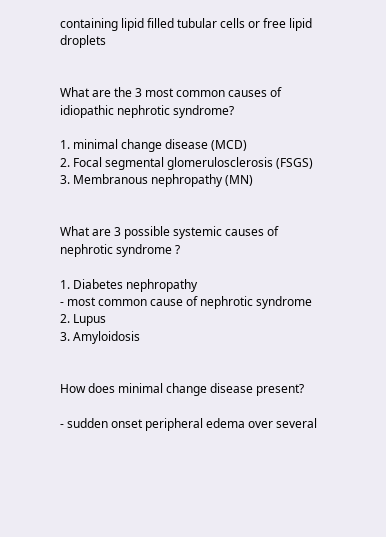containing lipid filled tubular cells or free lipid droplets


What are the 3 most common causes of idiopathic nephrotic syndrome?

1. minimal change disease (MCD)
2. Focal segmental glomerulosclerosis (FSGS)
3. Membranous nephropathy (MN)


What are 3 possible systemic causes of nephrotic syndrome ?

1. Diabetes nephropathy
- most common cause of nephrotic syndrome
2. Lupus
3. Amyloidosis


How does minimal change disease present?

- sudden onset peripheral edema over several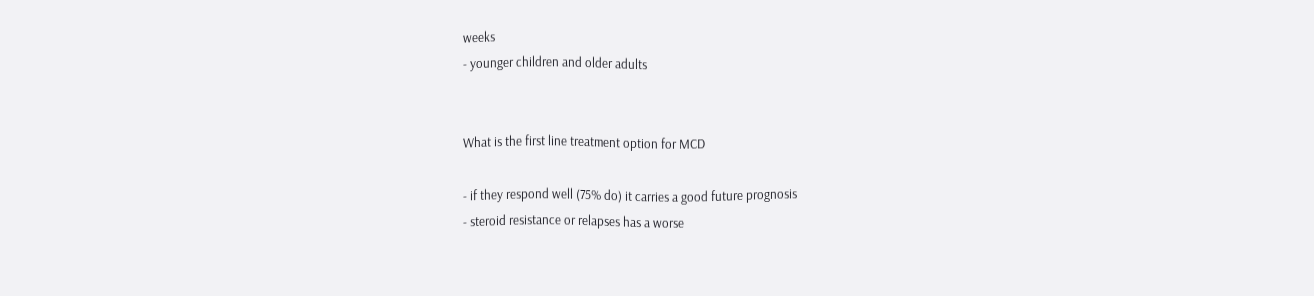weeks
- younger children and older adults


What is the first line treatment option for MCD

- if they respond well (75% do) it carries a good future prognosis
- steroid resistance or relapses has a worse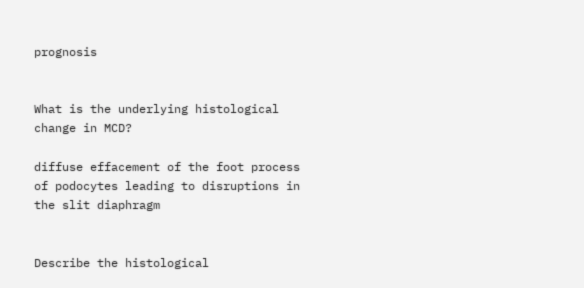prognosis


What is the underlying histological change in MCD?

diffuse effacement of the foot process of podocytes leading to disruptions in the slit diaphragm


Describe the histological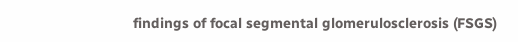findings of focal segmental glomerulosclerosis (FSGS)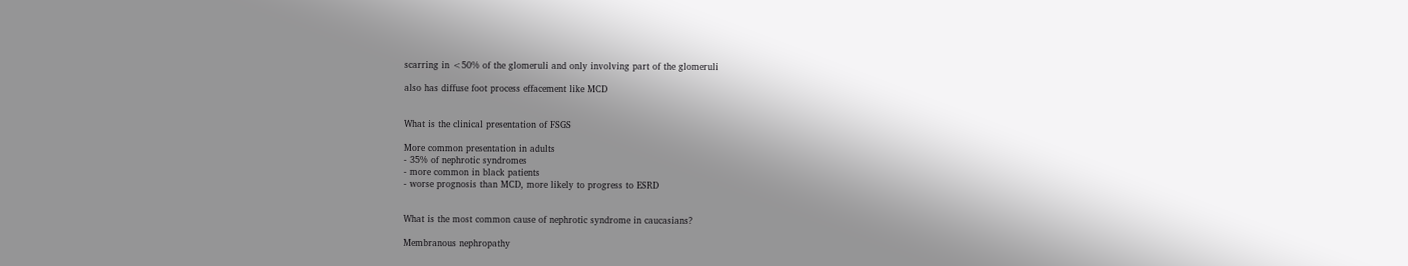scarring in <50% of the glomeruli and only involving part of the glomeruli

also has diffuse foot process effacement like MCD


What is the clinical presentation of FSGS

More common presentation in adults
- 35% of nephrotic syndromes
- more common in black patients
- worse prognosis than MCD, more likely to progress to ESRD


What is the most common cause of nephrotic syndrome in caucasians?

Membranous nephropathy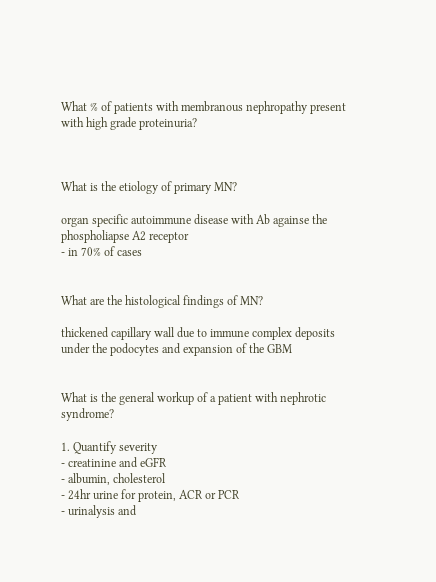What % of patients with membranous nephropathy present with high grade proteinuria?



What is the etiology of primary MN?

organ specific autoimmune disease with Ab againse the phospholiapse A2 receptor
- in 70% of cases


What are the histological findings of MN?

thickened capillary wall due to immune complex deposits under the podocytes and expansion of the GBM


What is the general workup of a patient with nephrotic syndrome?

1. Quantify severity
- creatinine and eGFR
- albumin, cholesterol
- 24hr urine for protein, ACR or PCR
- urinalysis and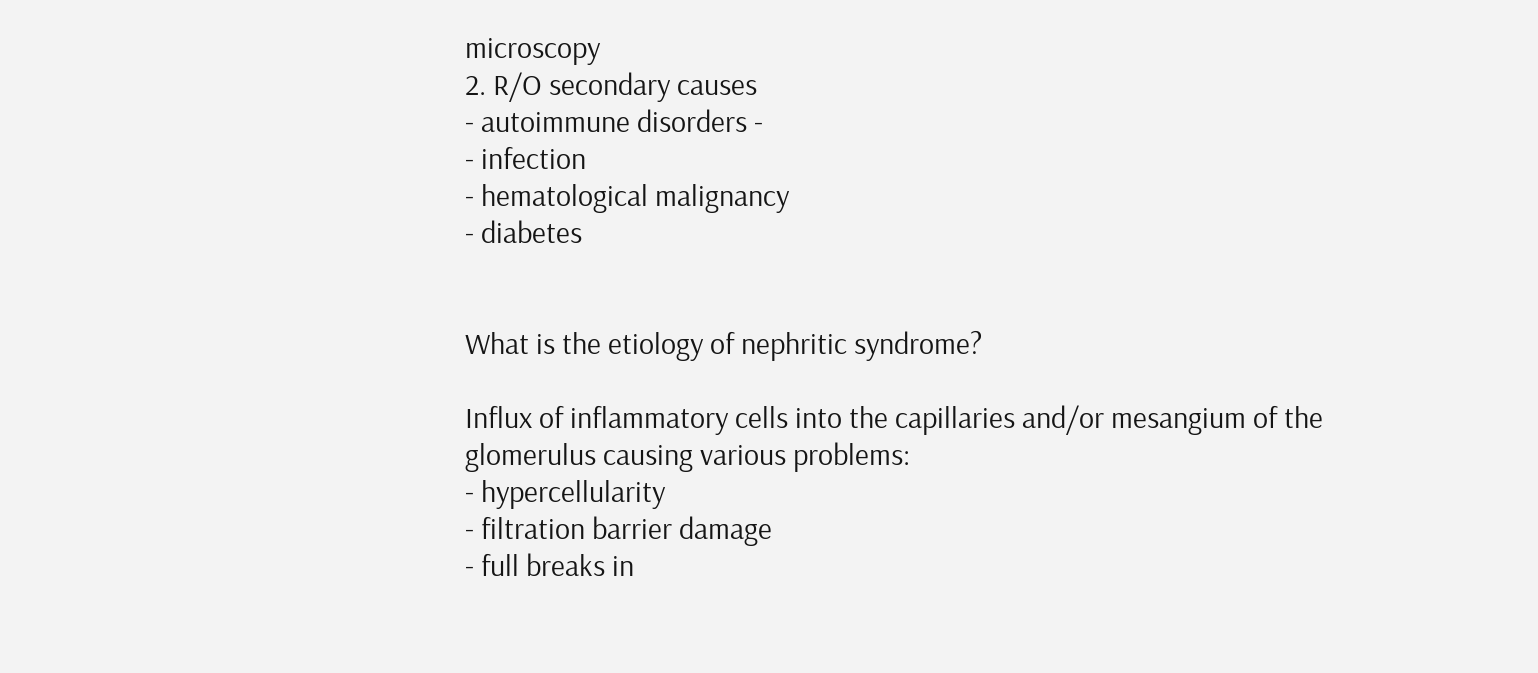microscopy
2. R/O secondary causes
- autoimmune disorders -
- infection
- hematological malignancy
- diabetes


What is the etiology of nephritic syndrome?

Influx of inflammatory cells into the capillaries and/or mesangium of the glomerulus causing various problems:
- hypercellularity
- filtration barrier damage
- full breaks in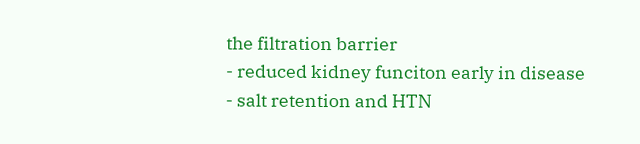the filtration barrier
- reduced kidney funciton early in disease
- salt retention and HTN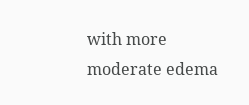with more moderate edema